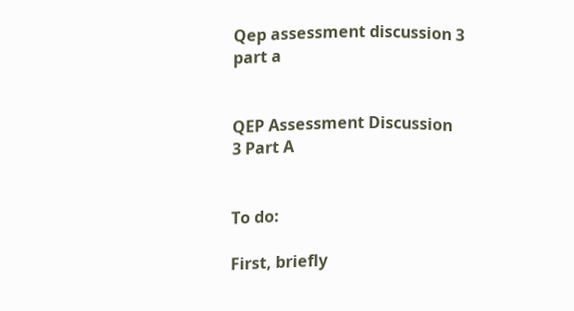Qep assessment discussion 3 part a


QEP Assessment Discussion 3 Part A


To do:

First, briefly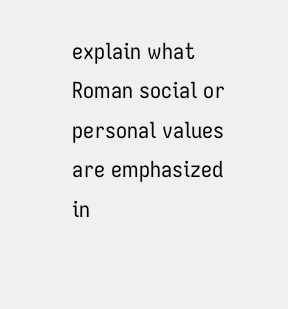explain what Roman social or personal values are emphasized in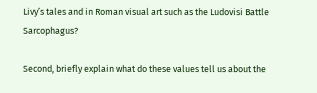Livy’s tales and in Roman visual art such as the Ludovisi Battle Sarcophagus?

Second, briefly explain what do these values tell us about the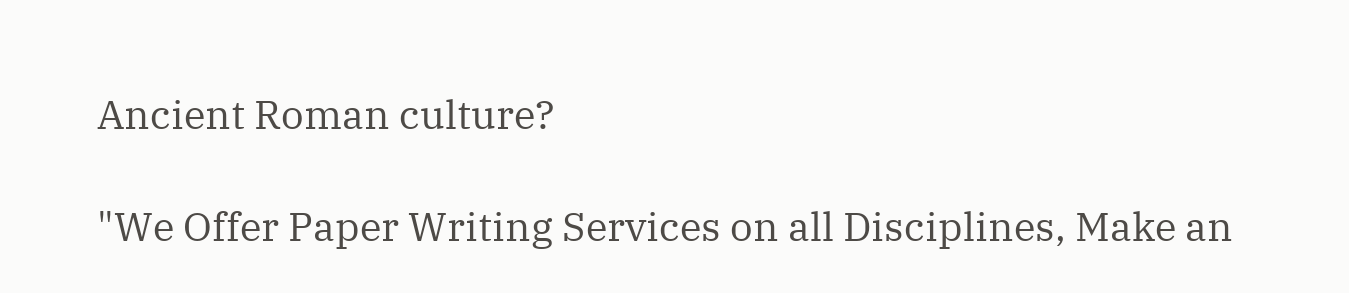Ancient Roman culture?

"We Offer Paper Writing Services on all Disciplines, Make an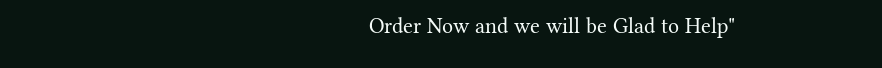Order Now and we will be Glad to Help"